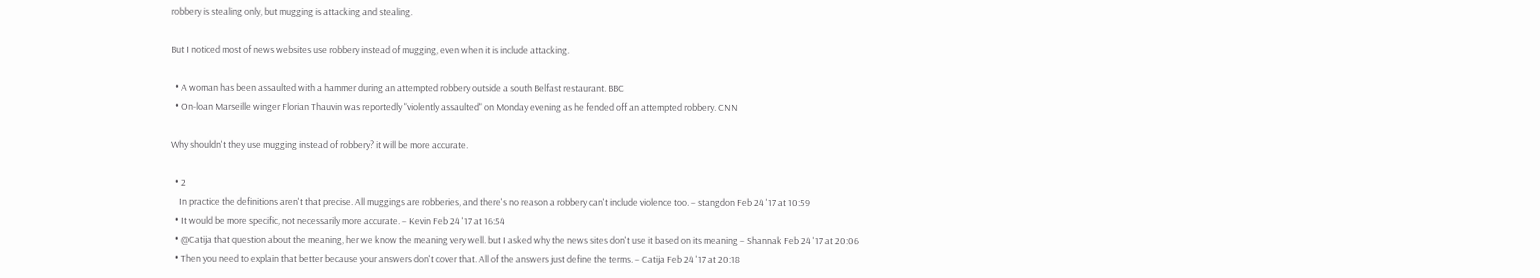robbery is stealing only, but mugging is attacking and stealing.

But I noticed most of news websites use robbery instead of mugging, even when it is include attacking.

  • A woman has been assaulted with a hammer during an attempted robbery outside a south Belfast restaurant. BBC
  • On-loan Marseille winger Florian Thauvin was reportedly "violently assaulted" on Monday evening as he fended off an attempted robbery. CNN

Why shouldn't they use mugging instead of robbery? it will be more accurate.

  • 2
    In practice the definitions aren't that precise. All muggings are robberies, and there's no reason a robbery can't include violence too. – stangdon Feb 24 '17 at 10:59
  • It would be more specific, not necessarily more accurate. – Kevin Feb 24 '17 at 16:54
  • @Catija that question about the meaning, her we know the meaning very well. but I asked why the news sites don't use it based on its meaning – Shannak Feb 24 '17 at 20:06
  • Then you need to explain that better because your answers don't cover that. All of the answers just define the terms. – Catija Feb 24 '17 at 20:18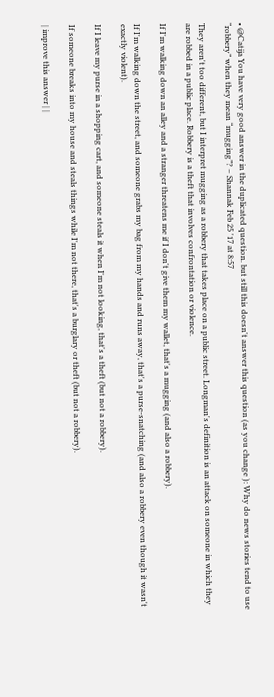• @Catija You have very good answer in the duplicated question. but still this doesn't answer this question (as you change ): Why do news stories tend to use “robbery” when they mean “mugging”? – Shannak Feb 25 '17 at 8:57

They aren't too different, but I interpret mugging as a robbery that takes place on a public street. Longman's definition is an attack on someone in which they are robbed in a public place. Robbery is a theft that involves confrontation or violence.

If I'm walking down an alley and a stranger threatens me if I don't give them my wallet, that's a mugging (and also a robbery).

If I'm walking down the street, and someone grabs my bag from my hands and runs away, that's a purse-snatching (and also a robbery even though it wasn't exactly violent).

If I leave my purse in a shopping cart, and someone steals it when I'm not looking, that's a theft (but not a robbery).

If someone breaks into my house and steals things while I'm not there, that's a burglary or theft (but not a robbery).

| improve this answer | |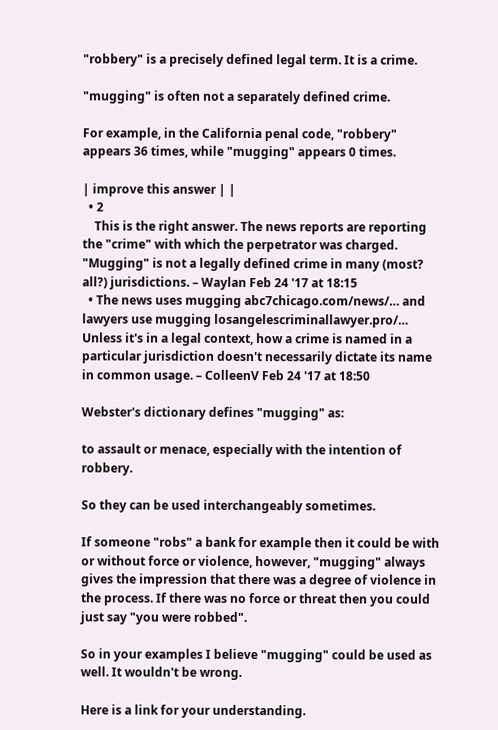"robbery" is a precisely defined legal term. It is a crime.

"mugging" is often not a separately defined crime.

For example, in the California penal code, "robbery" appears 36 times, while "mugging" appears 0 times.

| improve this answer | |
  • 2
    This is the right answer. The news reports are reporting the "crime" with which the perpetrator was charged. "Mugging" is not a legally defined crime in many (most? all?) jurisdictions. – Waylan Feb 24 '17 at 18:15
  • The news uses mugging abc7chicago.com/news/… and lawyers use mugging losangelescriminallawyer.pro/… Unless it's in a legal context, how a crime is named in a particular jurisdiction doesn't necessarily dictate its name in common usage. – ColleenV Feb 24 '17 at 18:50

Webster's dictionary defines "mugging" as:

to assault or menace, especially with the intention of robbery.

So they can be used interchangeably sometimes.

If someone "robs" a bank for example then it could be with or without force or violence, however, "mugging" always gives the impression that there was a degree of violence in the process. If there was no force or threat then you could just say "you were robbed".

So in your examples I believe "mugging" could be used as well. It wouldn't be wrong.

Here is a link for your understanding.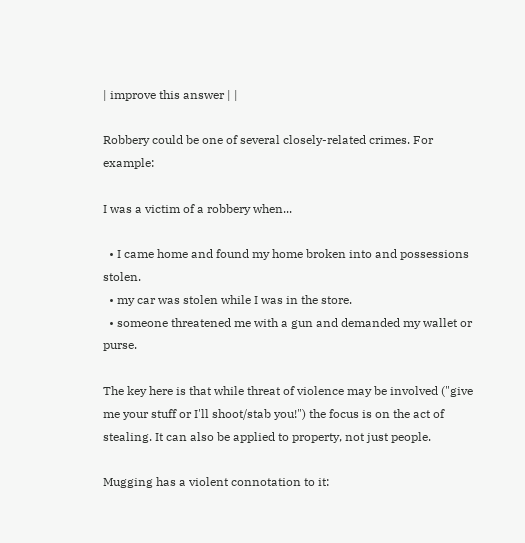| improve this answer | |

Robbery could be one of several closely-related crimes. For example:

I was a victim of a robbery when...

  • I came home and found my home broken into and possessions stolen.
  • my car was stolen while I was in the store.
  • someone threatened me with a gun and demanded my wallet or purse.

The key here is that while threat of violence may be involved ("give me your stuff or I'll shoot/stab you!") the focus is on the act of stealing. It can also be applied to property, not just people.

Mugging has a violent connotation to it: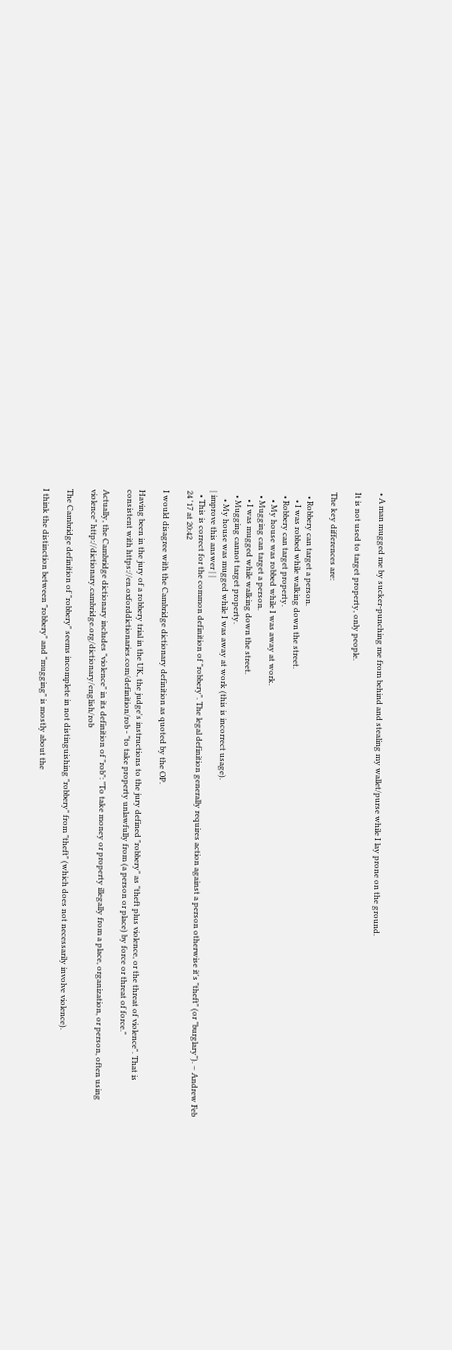• A man mugged me by sucker-punching me from behind and stealing my wallet/purse while I lay prone on the ground.

It is not used to target property, only people.

The key differences are:

  • Robbery can target a person.
    • I was robbed while walking down the street.
  • Robbery can target property.
    • My house was robbed while I was away at work.
  • Mugging can target a person.
    • I was mugged while walking down the street.
  • Mugging cannot target property.
    • My house was mugged while I was away at work (this is incorrect usage).
| improve this answer | |
  • This is correct for the common definition of "robbery". The legal definition generally requires action against a person otherwise it's "theft" (or "burglary"). – Andrew Feb 24 '17 at 20:42

I would disagree with the Cambridge dictionary definition as quoted by the OP.

Having been in the jury of a robbery trial in the UK, the judge's instructions to the jury defined "robbery" as "theft plus violence, or the threat of violence". That is consistent with https://en.oxforddictionaries.com/definition/rob - "to take property unlawfully from (a person or place) by force or threat of force."

Actually, the Cambridge dictionary includes "violence" in its definition of "rob": "To take money or property illegally from a place, organization, or person, often using violence" http://dictionary.cambridge.org/dictionary/english/rob

The Cambridge definition of "robbery" seems incomplete in not distinguishing "robbery" from "theft" (which does not necessarily involve violence).

I think the distinction between "robbery" and "mugging" is mostly about the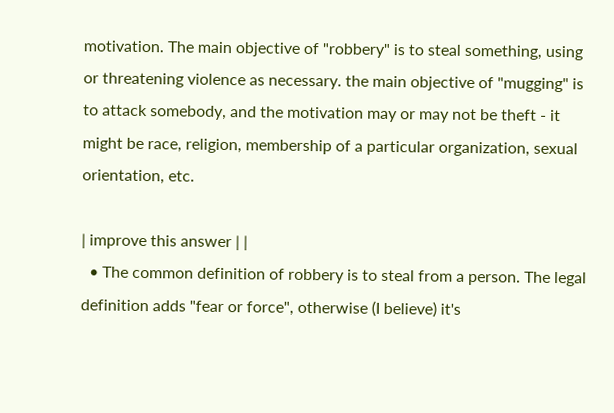motivation. The main objective of "robbery" is to steal something, using or threatening violence as necessary. the main objective of "mugging" is to attack somebody, and the motivation may or may not be theft - it might be race, religion, membership of a particular organization, sexual orientation, etc.

| improve this answer | |
  • The common definition of robbery is to steal from a person. The legal definition adds "fear or force", otherwise (I believe) it's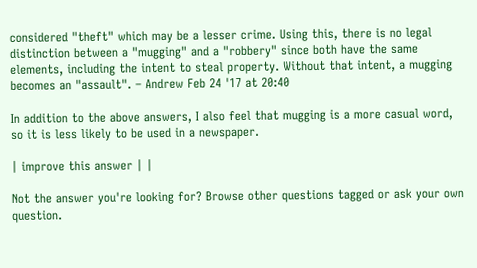considered "theft" which may be a lesser crime. Using this, there is no legal distinction between a "mugging" and a "robbery" since both have the same elements, including the intent to steal property. Without that intent, a mugging becomes an "assault". – Andrew Feb 24 '17 at 20:40

In addition to the above answers, I also feel that mugging is a more casual word, so it is less likely to be used in a newspaper.

| improve this answer | |

Not the answer you're looking for? Browse other questions tagged or ask your own question.